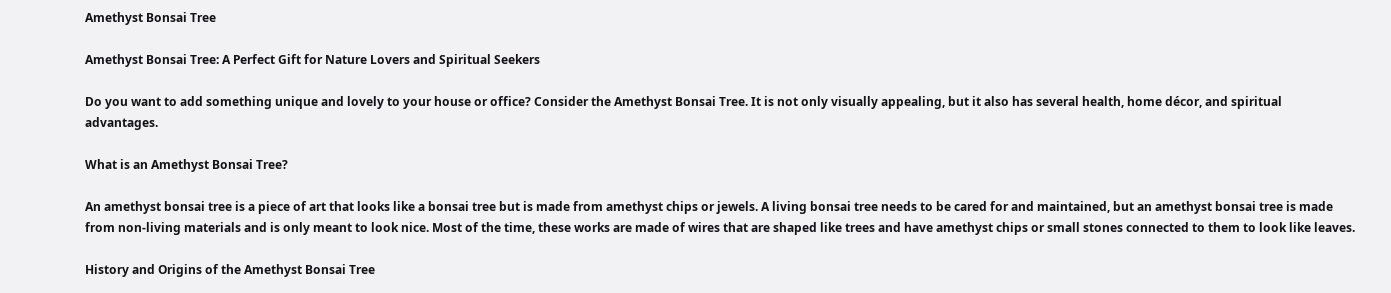Amethyst Bonsai Tree

Amethyst Bonsai Tree: A Perfect Gift for Nature Lovers and Spiritual Seekers

Do you want to add something unique and lovely to your house or office? Consider the Amethyst Bonsai Tree. It is not only visually appealing, but it also has several health, home décor, and spiritual advantages.

What is an Amethyst Bonsai Tree?

An amethyst bonsai tree is a piece of art that looks like a bonsai tree but is made from amethyst chips or jewels. A living bonsai tree needs to be cared for and maintained, but an amethyst bonsai tree is made from non-living materials and is only meant to look nice. Most of the time, these works are made of wires that are shaped like trees and have amethyst chips or small stones connected to them to look like leaves.

History and Origins of the Amethyst Bonsai Tree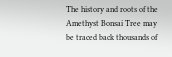The history and roots of the Amethyst Bonsai Tree may be traced back thousands of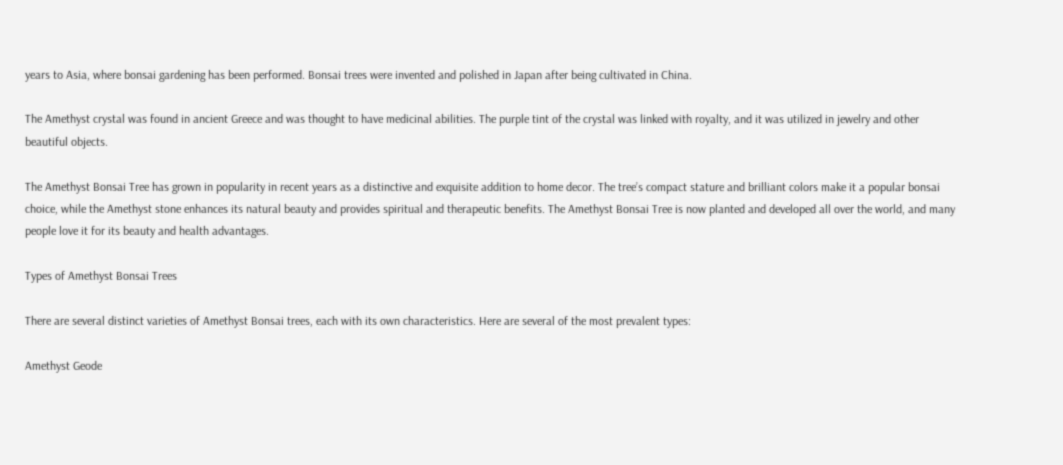years to Asia, where bonsai gardening has been performed. Bonsai trees were invented and polished in Japan after being cultivated in China.

The Amethyst crystal was found in ancient Greece and was thought to have medicinal abilities. The purple tint of the crystal was linked with royalty, and it was utilized in jewelry and other beautiful objects.

The Amethyst Bonsai Tree has grown in popularity in recent years as a distinctive and exquisite addition to home decor. The tree’s compact stature and brilliant colors make it a popular bonsai choice, while the Amethyst stone enhances its natural beauty and provides spiritual and therapeutic benefits. The Amethyst Bonsai Tree is now planted and developed all over the world, and many people love it for its beauty and health advantages.

Types of Amethyst Bonsai Trees

There are several distinct varieties of Amethyst Bonsai trees, each with its own characteristics. Here are several of the most prevalent types:

Amethyst Geode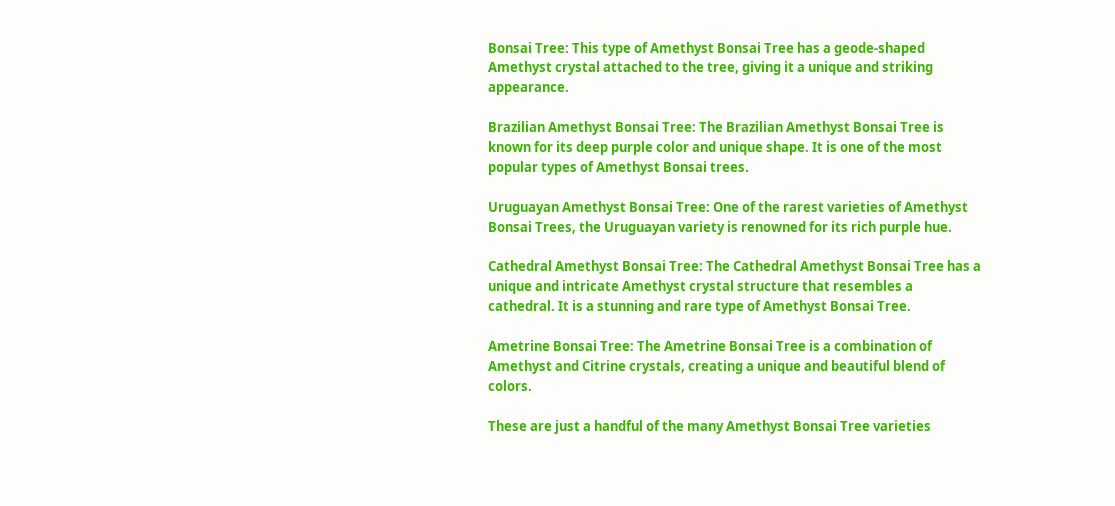Bonsai Tree: This type of Amethyst Bonsai Tree has a geode-shaped Amethyst crystal attached to the tree, giving it a unique and striking appearance.

Brazilian Amethyst Bonsai Tree: The Brazilian Amethyst Bonsai Tree is known for its deep purple color and unique shape. It is one of the most popular types of Amethyst Bonsai trees.

Uruguayan Amethyst Bonsai Tree: One of the rarest varieties of Amethyst Bonsai Trees, the Uruguayan variety is renowned for its rich purple hue.

Cathedral Amethyst Bonsai Tree: The Cathedral Amethyst Bonsai Tree has a unique and intricate Amethyst crystal structure that resembles a cathedral. It is a stunning and rare type of Amethyst Bonsai Tree.

Ametrine Bonsai Tree: The Ametrine Bonsai Tree is a combination of Amethyst and Citrine crystals, creating a unique and beautiful blend of colors.

These are just a handful of the many Amethyst Bonsai Tree varieties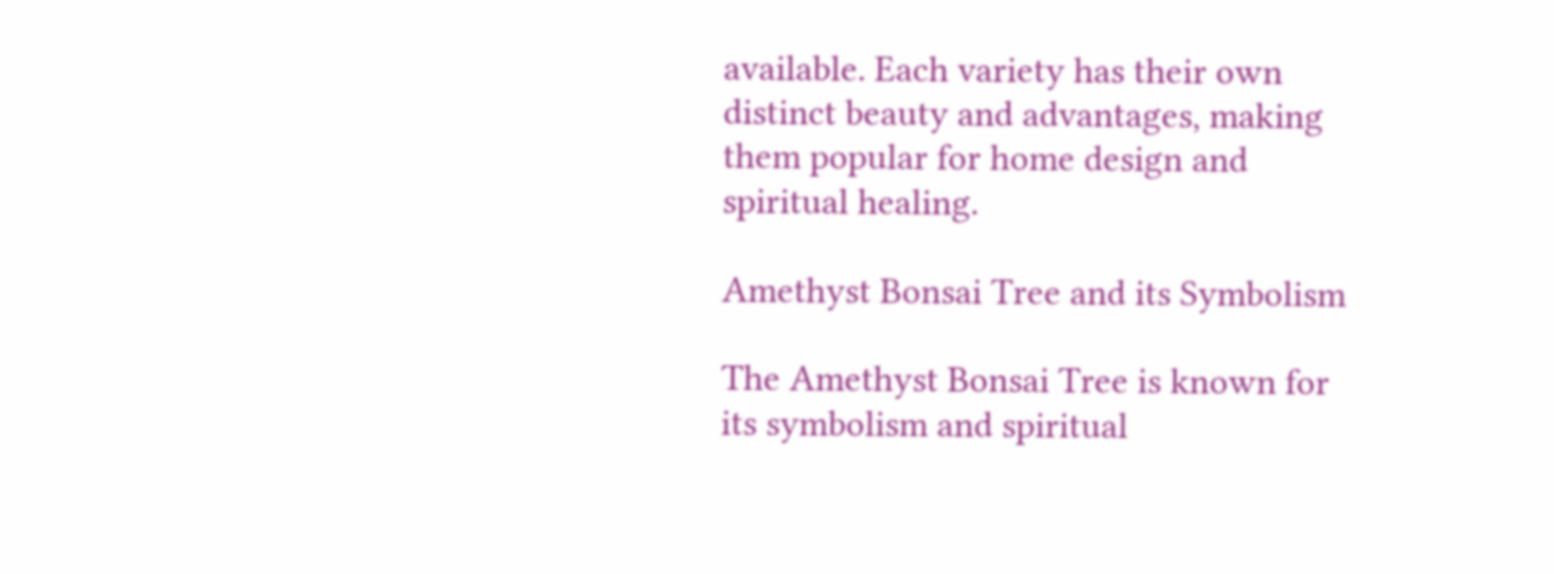available. Each variety has their own distinct beauty and advantages, making them popular for home design and spiritual healing.

Amethyst Bonsai Tree and its Symbolism

The Amethyst Bonsai Tree is known for its symbolism and spiritual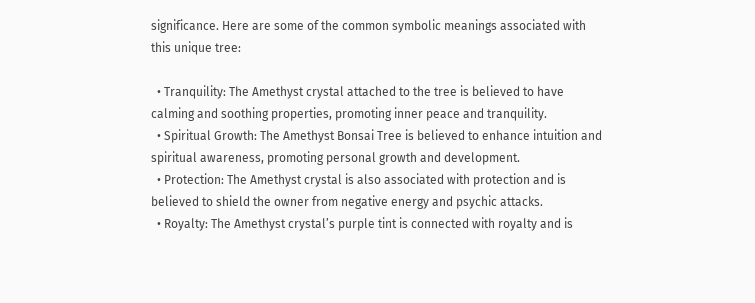significance. Here are some of the common symbolic meanings associated with this unique tree:

  • Tranquility: The Amethyst crystal attached to the tree is believed to have calming and soothing properties, promoting inner peace and tranquility.
  • Spiritual Growth: The Amethyst Bonsai Tree is believed to enhance intuition and spiritual awareness, promoting personal growth and development.
  • Protection: The Amethyst crystal is also associated with protection and is believed to shield the owner from negative energy and psychic attacks.
  • Royalty: The Amethyst crystal’s purple tint is connected with royalty and is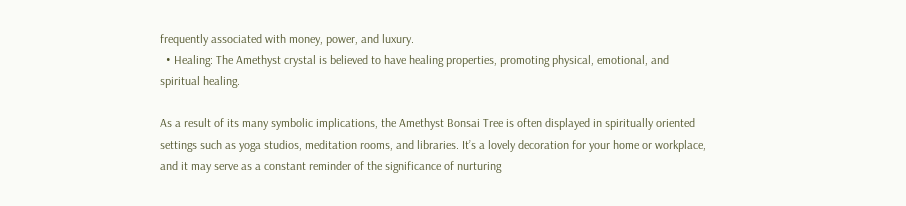frequently associated with money, power, and luxury.
  • Healing: The Amethyst crystal is believed to have healing properties, promoting physical, emotional, and spiritual healing.

As a result of its many symbolic implications, the Amethyst Bonsai Tree is often displayed in spiritually oriented settings such as yoga studios, meditation rooms, and libraries. It’s a lovely decoration for your home or workplace, and it may serve as a constant reminder of the significance of nurturing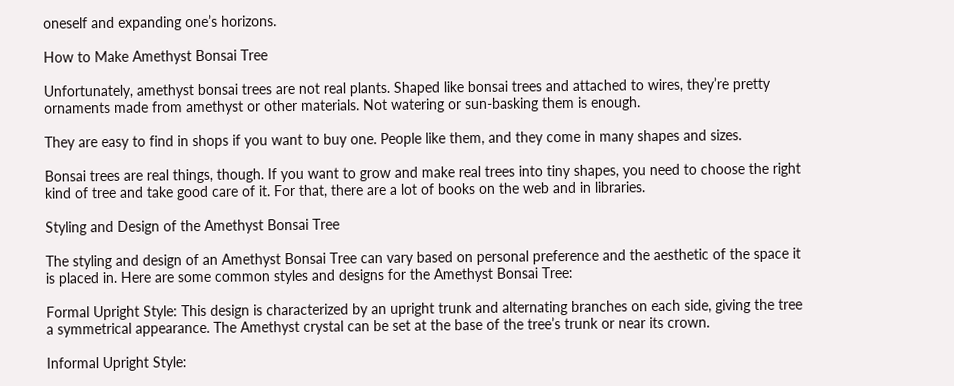oneself and expanding one’s horizons.

How to Make Amethyst Bonsai Tree

Unfortunately, amethyst bonsai trees are not real plants. Shaped like bonsai trees and attached to wires, they’re pretty ornaments made from amethyst or other materials. Not watering or sun-basking them is enough.

They are easy to find in shops if you want to buy one. People like them, and they come in many shapes and sizes.

Bonsai trees are real things, though. If you want to grow and make real trees into tiny shapes, you need to choose the right kind of tree and take good care of it. For that, there are a lot of books on the web and in libraries.

Styling and Design of the Amethyst Bonsai Tree

The styling and design of an Amethyst Bonsai Tree can vary based on personal preference and the aesthetic of the space it is placed in. Here are some common styles and designs for the Amethyst Bonsai Tree:

Formal Upright Style: This design is characterized by an upright trunk and alternating branches on each side, giving the tree a symmetrical appearance. The Amethyst crystal can be set at the base of the tree’s trunk or near its crown.

Informal Upright Style: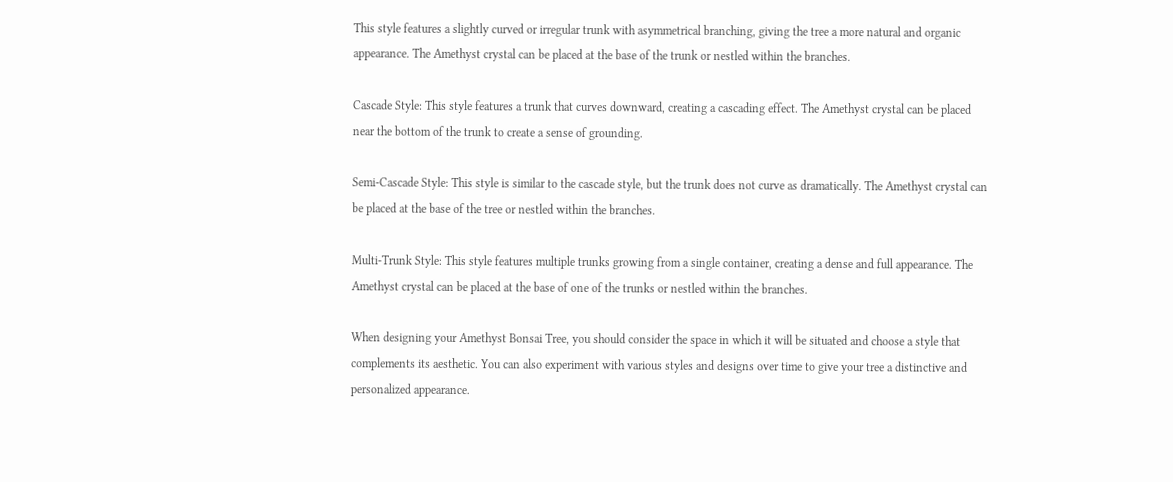This style features a slightly curved or irregular trunk with asymmetrical branching, giving the tree a more natural and organic appearance. The Amethyst crystal can be placed at the base of the trunk or nestled within the branches.

Cascade Style: This style features a trunk that curves downward, creating a cascading effect. The Amethyst crystal can be placed near the bottom of the trunk to create a sense of grounding.

Semi-Cascade Style: This style is similar to the cascade style, but the trunk does not curve as dramatically. The Amethyst crystal can be placed at the base of the tree or nestled within the branches.

Multi-Trunk Style: This style features multiple trunks growing from a single container, creating a dense and full appearance. The Amethyst crystal can be placed at the base of one of the trunks or nestled within the branches.

When designing your Amethyst Bonsai Tree, you should consider the space in which it will be situated and choose a style that complements its aesthetic. You can also experiment with various styles and designs over time to give your tree a distinctive and personalized appearance.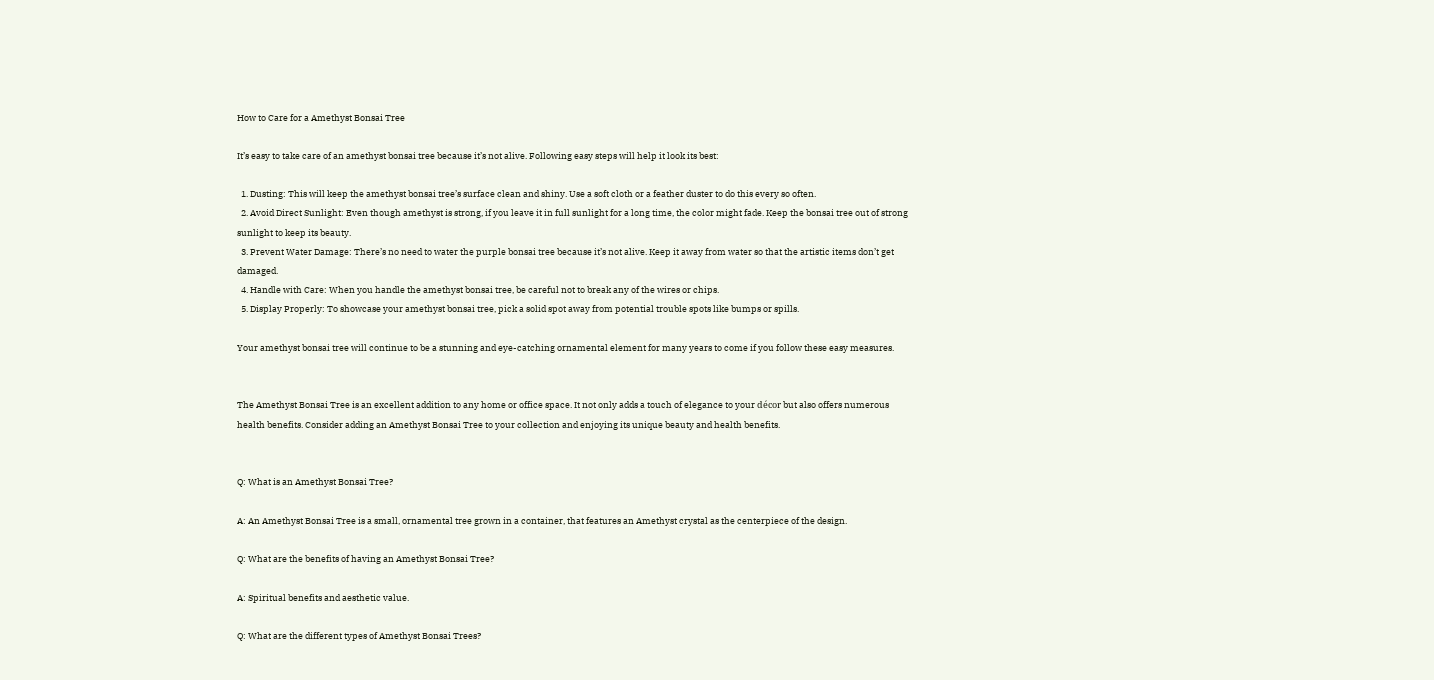How to Care for a Amethyst Bonsai Tree

It’s easy to take care of an amethyst bonsai tree because it’s not alive. Following easy steps will help it look its best:

  1. Dusting: This will keep the amethyst bonsai tree’s surface clean and shiny. Use a soft cloth or a feather duster to do this every so often.
  2. Avoid Direct Sunlight: Even though amethyst is strong, if you leave it in full sunlight for a long time, the color might fade. Keep the bonsai tree out of strong sunlight to keep its beauty.
  3. Prevent Water Damage: There’s no need to water the purple bonsai tree because it’s not alive. Keep it away from water so that the artistic items don’t get damaged.
  4. Handle with Care: When you handle the amethyst bonsai tree, be careful not to break any of the wires or chips.
  5. Display Properly: To showcase your amethyst bonsai tree, pick a solid spot away from potential trouble spots like bumps or spills.

Your amethyst bonsai tree will continue to be a stunning and eye-catching ornamental element for many years to come if you follow these easy measures.


The Amethyst Bonsai Tree is an excellent addition to any home or office space. It not only adds a touch of elegance to your décor but also offers numerous health benefits. Consider adding an Amethyst Bonsai Tree to your collection and enjoying its unique beauty and health benefits.


Q: What is an Amethyst Bonsai Tree?

A: An Amethyst Bonsai Tree is a small, ornamental tree grown in a container, that features an Amethyst crystal as the centerpiece of the design.

Q: What are the benefits of having an Amethyst Bonsai Tree?

A: Spiritual benefits and aesthetic value.

Q: What are the different types of Amethyst Bonsai Trees?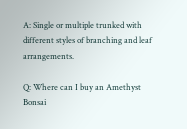A: Single or multiple trunked with different styles of branching and leaf arrangements.

Q: Where can I buy an Amethyst Bonsai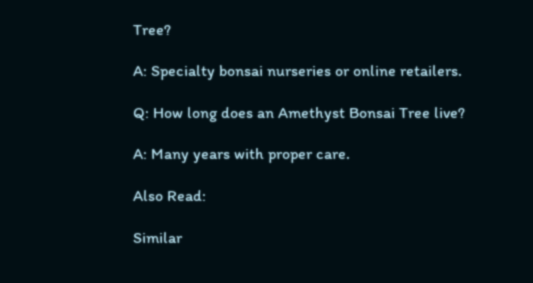Tree?

A: Specialty bonsai nurseries or online retailers.

Q: How long does an Amethyst Bonsai Tree live?

A: Many years with proper care.

Also Read:

Similar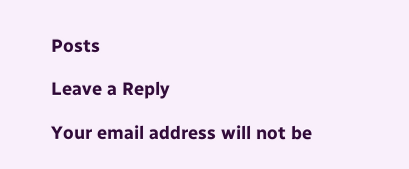Posts

Leave a Reply

Your email address will not be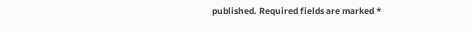published. Required fields are marked *